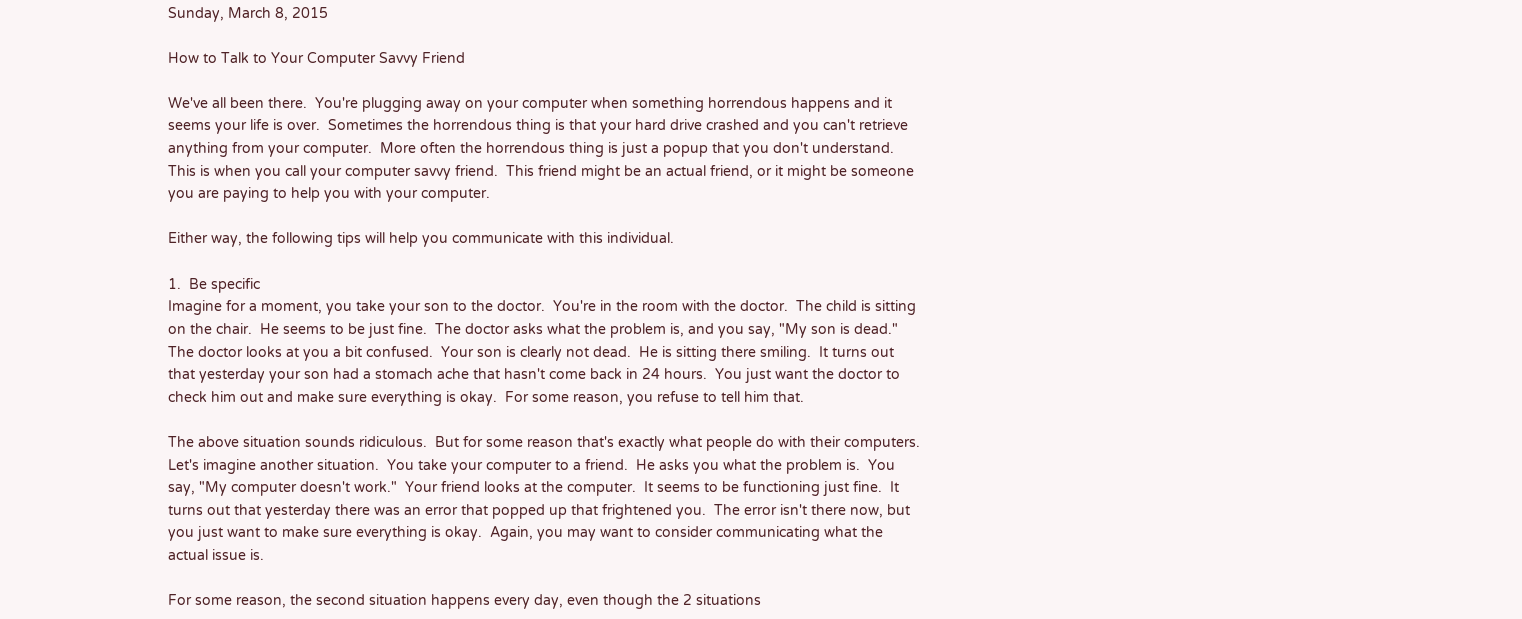Sunday, March 8, 2015

How to Talk to Your Computer Savvy Friend

We've all been there.  You're plugging away on your computer when something horrendous happens and it seems your life is over.  Sometimes the horrendous thing is that your hard drive crashed and you can't retrieve anything from your computer.  More often the horrendous thing is just a popup that you don't understand.  This is when you call your computer savvy friend.  This friend might be an actual friend, or it might be someone you are paying to help you with your computer.

Either way, the following tips will help you communicate with this individual.

1.  Be specific
Imagine for a moment, you take your son to the doctor.  You're in the room with the doctor.  The child is sitting on the chair.  He seems to be just fine.  The doctor asks what the problem is, and you say, "My son is dead."  The doctor looks at you a bit confused.  Your son is clearly not dead.  He is sitting there smiling.  It turns out that yesterday your son had a stomach ache that hasn't come back in 24 hours.  You just want the doctor to check him out and make sure everything is okay.  For some reason, you refuse to tell him that.

The above situation sounds ridiculous.  But for some reason that's exactly what people do with their computers.  Let's imagine another situation.  You take your computer to a friend.  He asks you what the problem is.  You say, "My computer doesn't work."  Your friend looks at the computer.  It seems to be functioning just fine.  It turns out that yesterday there was an error that popped up that frightened you.  The error isn't there now, but you just want to make sure everything is okay.  Again, you may want to consider communicating what the actual issue is.

For some reason, the second situation happens every day, even though the 2 situations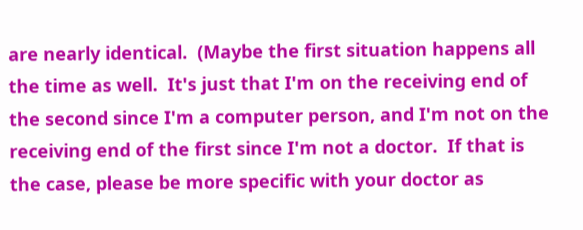are nearly identical.  (Maybe the first situation happens all the time as well.  It's just that I'm on the receiving end of the second since I'm a computer person, and I'm not on the receiving end of the first since I'm not a doctor.  If that is the case, please be more specific with your doctor as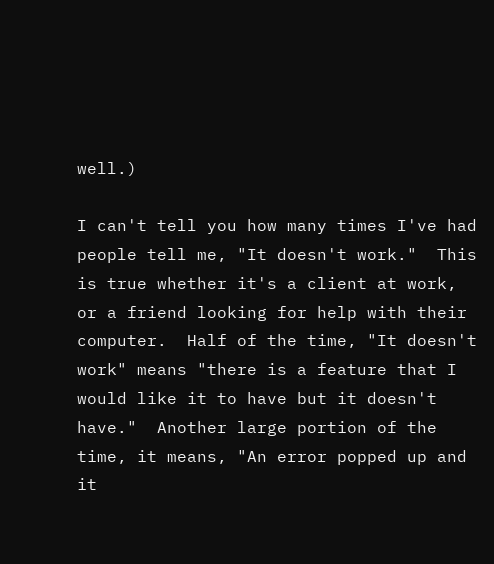well.)

I can't tell you how many times I've had people tell me, "It doesn't work."  This is true whether it's a client at work, or a friend looking for help with their computer.  Half of the time, "It doesn't work" means "there is a feature that I would like it to have but it doesn't have."  Another large portion of the time, it means, "An error popped up and it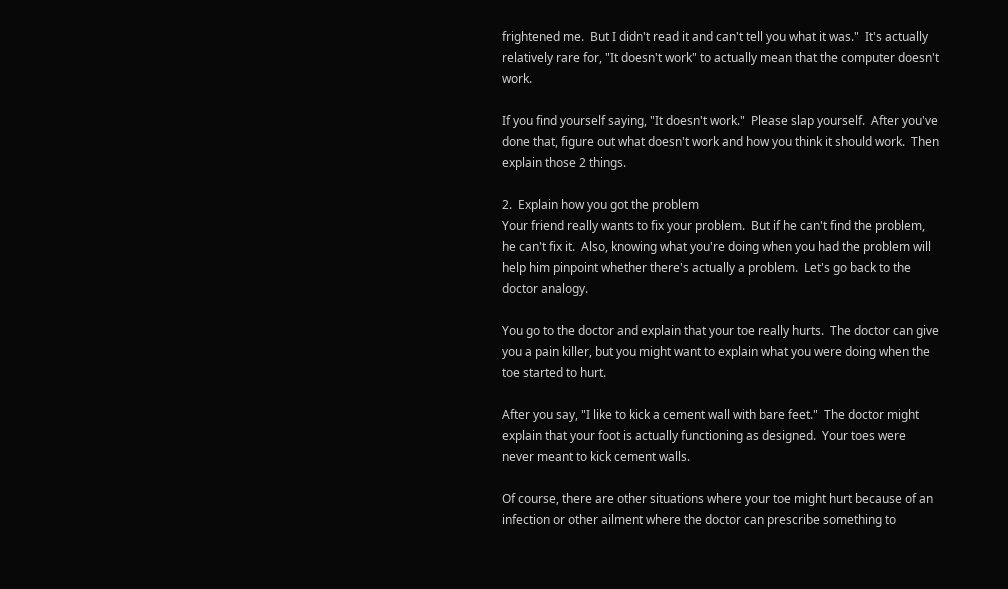frightened me.  But I didn't read it and can't tell you what it was."  It's actually relatively rare for, "It doesn't work" to actually mean that the computer doesn't work.

If you find yourself saying, "It doesn't work."  Please slap yourself.  After you've done that, figure out what doesn't work and how you think it should work.  Then explain those 2 things.

2.  Explain how you got the problem
Your friend really wants to fix your problem.  But if he can't find the problem, he can't fix it.  Also, knowing what you're doing when you had the problem will help him pinpoint whether there's actually a problem.  Let's go back to the doctor analogy.

You go to the doctor and explain that your toe really hurts.  The doctor can give you a pain killer, but you might want to explain what you were doing when the toe started to hurt.

After you say, "I like to kick a cement wall with bare feet."  The doctor might explain that your foot is actually functioning as designed.  Your toes were never meant to kick cement walls.

Of course, there are other situations where your toe might hurt because of an infection or other ailment where the doctor can prescribe something to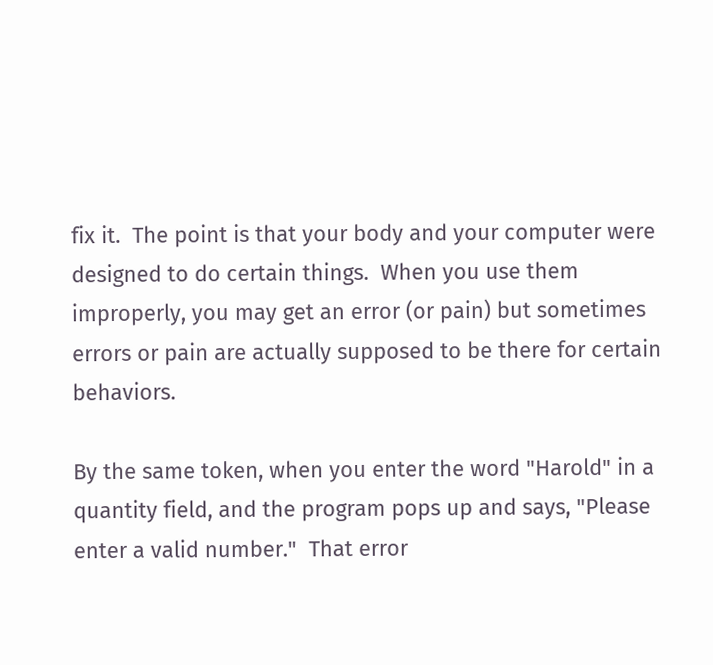fix it.  The point is that your body and your computer were designed to do certain things.  When you use them improperly, you may get an error (or pain) but sometimes errors or pain are actually supposed to be there for certain behaviors.

By the same token, when you enter the word "Harold" in a quantity field, and the program pops up and says, "Please enter a valid number."  That error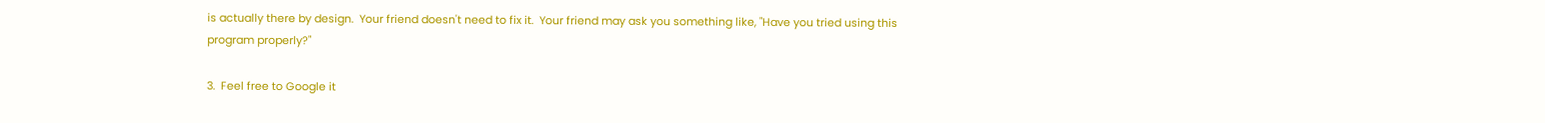is actually there by design.  Your friend doesn't need to fix it.  Your friend may ask you something like, "Have you tried using this program properly?"

3.  Feel free to Google it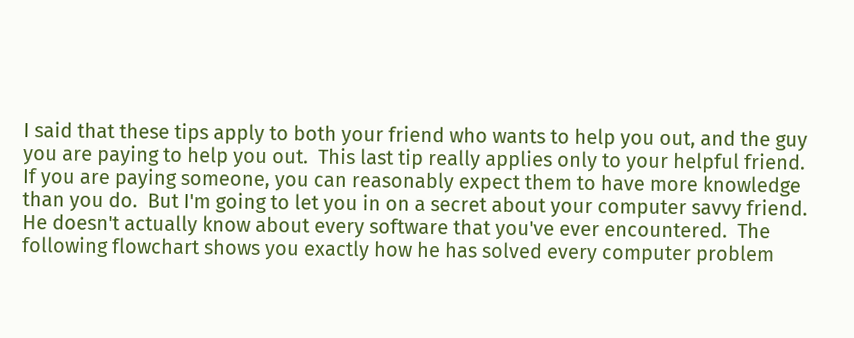I said that these tips apply to both your friend who wants to help you out, and the guy you are paying to help you out.  This last tip really applies only to your helpful friend.  If you are paying someone, you can reasonably expect them to have more knowledge than you do.  But I'm going to let you in on a secret about your computer savvy friend.  He doesn't actually know about every software that you've ever encountered.  The following flowchart shows you exactly how he has solved every computer problem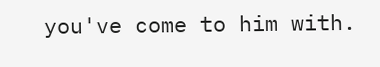you've come to him with.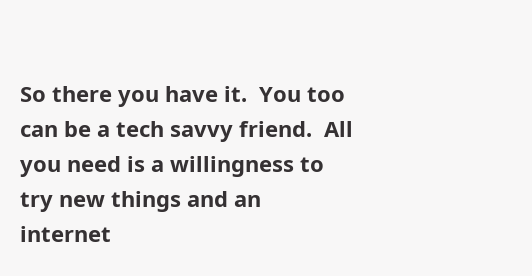So there you have it.  You too can be a tech savvy friend.  All you need is a willingness to try new things and an internet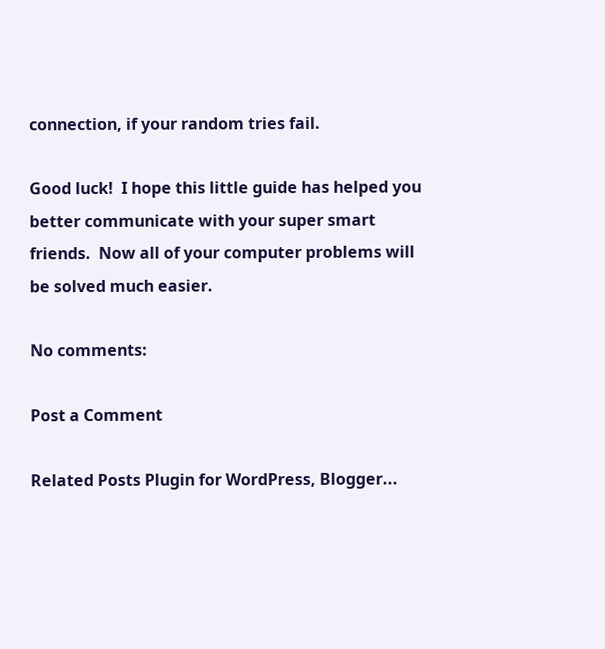connection, if your random tries fail.

Good luck!  I hope this little guide has helped you better communicate with your super smart friends.  Now all of your computer problems will be solved much easier.

No comments:

Post a Comment

Related Posts Plugin for WordPress, Blogger...